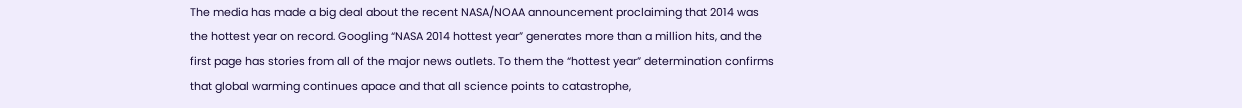The media has made a big deal about the recent NASA/NOAA announcement proclaiming that 2014 was the hottest year on record. Googling “NASA 2014 hottest year” generates more than a million hits, and the first page has stories from all of the major news outlets. To them the “hottest year” determination confirms that global warming continues apace and that all science points to catastrophe,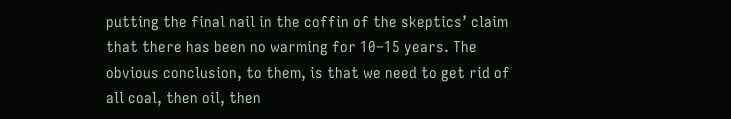putting the final nail in the coffin of the skeptics’ claim that there has been no warming for 10–15 years. The obvious conclusion, to them, is that we need to get rid of all coal, then oil, then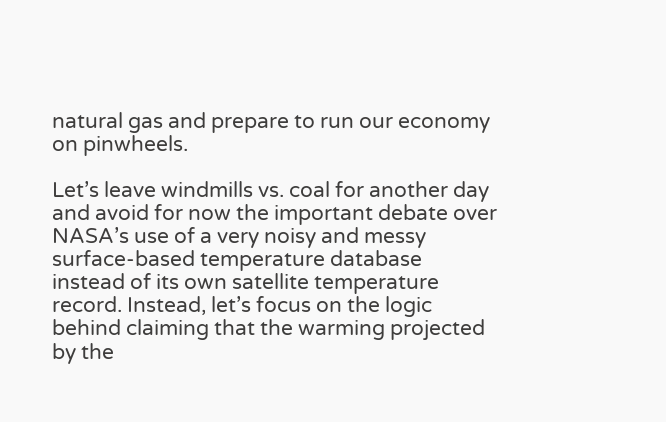natural gas and prepare to run our economy on pinwheels.

Let’s leave windmills vs. coal for another day and avoid for now the important debate over NASA’s use of a very noisy and messy surface-based temperature database instead of its own satellite temperature record. Instead, let’s focus on the logic behind claiming that the warming projected by the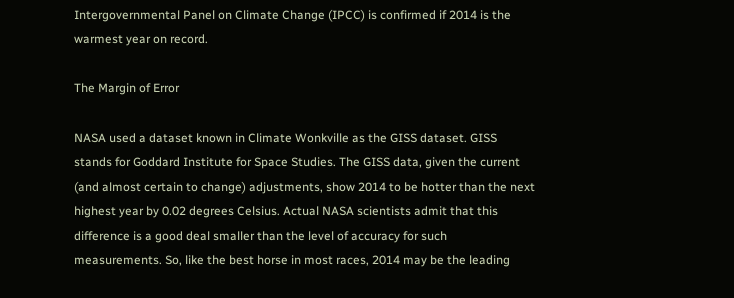Intergovernmental Panel on Climate Change (IPCC) is confirmed if 2014 is the warmest year on record.

The Margin of Error

NASA used a dataset known in Climate Wonkville as the GISS dataset. GISS stands for Goddard Institute for Space Studies. The GISS data, given the current (and almost certain to change) adjustments, show 2014 to be hotter than the next highest year by 0.02 degrees Celsius. Actual NASA scientists admit that this difference is a good deal smaller than the level of accuracy for such measurements. So, like the best horse in most races, 2014 may be the leading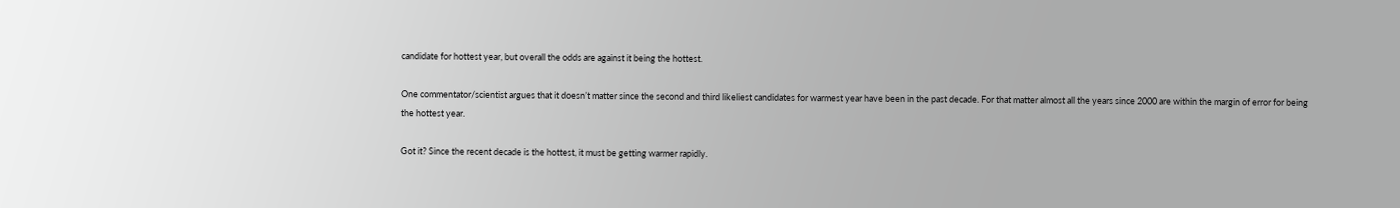candidate for hottest year, but overall the odds are against it being the hottest.

One commentator/scientist argues that it doesn’t matter since the second and third likeliest candidates for warmest year have been in the past decade. For that matter almost all the years since 2000 are within the margin of error for being the hottest year.

Got it? Since the recent decade is the hottest, it must be getting warmer rapidly.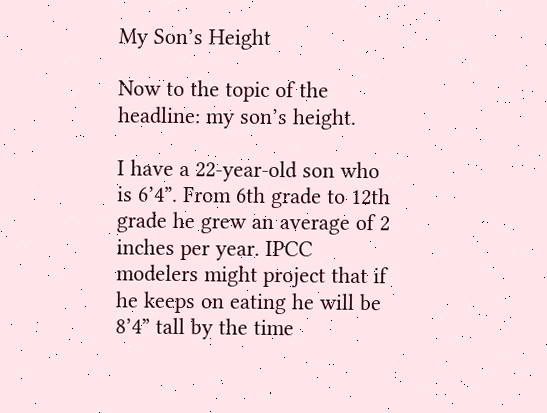My Son’s Height

Now to the topic of the headline: my son’s height.

I have a 22-year-old son who is 6’4”. From 6th grade to 12th grade he grew an average of 2 inches per year. IPCC modelers might project that if he keeps on eating he will be 8’4” tall by the time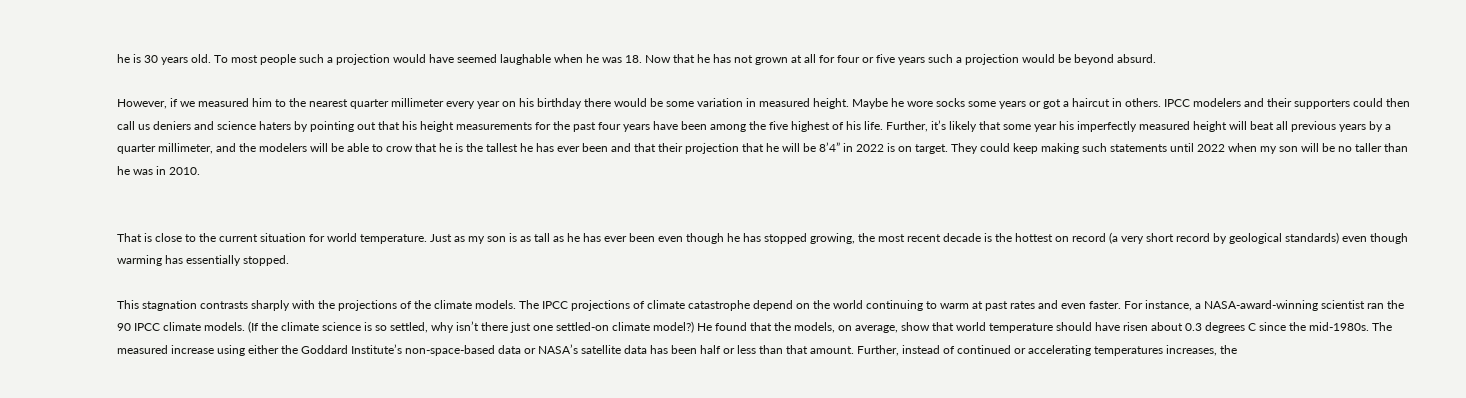he is 30 years old. To most people such a projection would have seemed laughable when he was 18. Now that he has not grown at all for four or five years such a projection would be beyond absurd.

However, if we measured him to the nearest quarter millimeter every year on his birthday there would be some variation in measured height. Maybe he wore socks some years or got a haircut in others. IPCC modelers and their supporters could then call us deniers and science haters by pointing out that his height measurements for the past four years have been among the five highest of his life. Further, it’s likely that some year his imperfectly measured height will beat all previous years by a quarter millimeter, and the modelers will be able to crow that he is the tallest he has ever been and that their projection that he will be 8’4” in 2022 is on target. They could keep making such statements until 2022 when my son will be no taller than he was in 2010.


That is close to the current situation for world temperature. Just as my son is as tall as he has ever been even though he has stopped growing, the most recent decade is the hottest on record (a very short record by geological standards) even though warming has essentially stopped.

This stagnation contrasts sharply with the projections of the climate models. The IPCC projections of climate catastrophe depend on the world continuing to warm at past rates and even faster. For instance, a NASA-award-winning scientist ran the 90 IPCC climate models. (If the climate science is so settled, why isn’t there just one settled-on climate model?) He found that the models, on average, show that world temperature should have risen about 0.3 degrees C since the mid-1980s. The measured increase using either the Goddard Institute’s non-space-based data or NASA’s satellite data has been half or less than that amount. Further, instead of continued or accelerating temperatures increases, the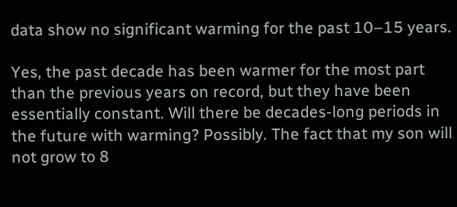data show no significant warming for the past 10–15 years.

Yes, the past decade has been warmer for the most part than the previous years on record, but they have been essentially constant. Will there be decades-long periods in the future with warming? Possibly. The fact that my son will not grow to 8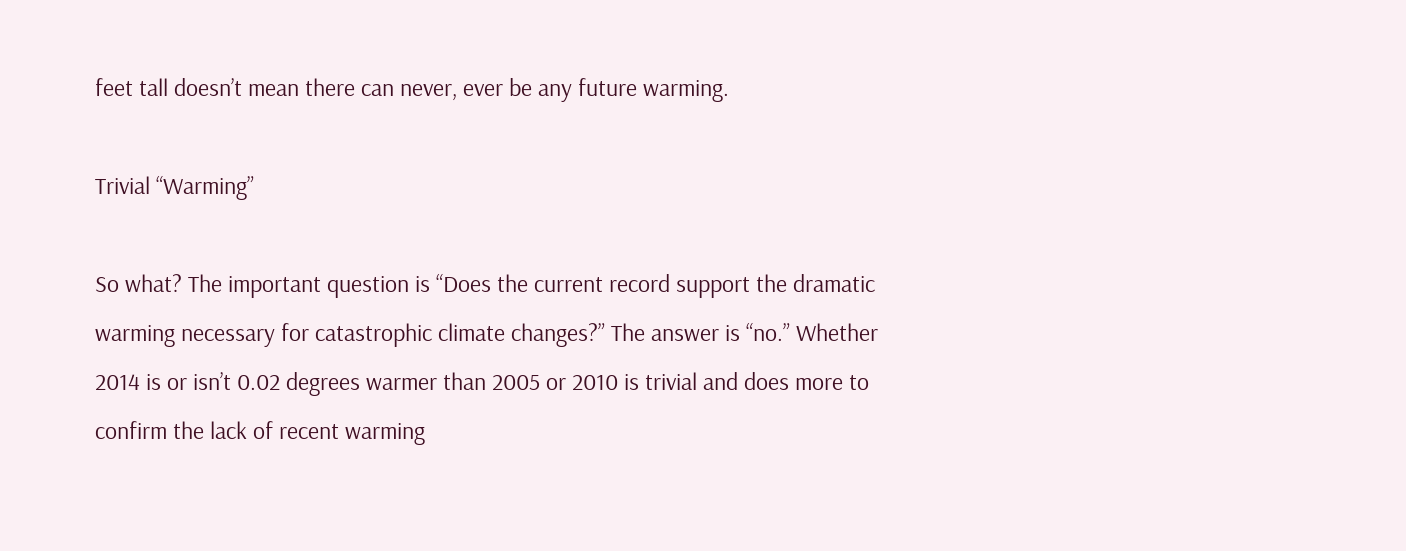feet tall doesn’t mean there can never, ever be any future warming.

Trivial “Warming”

So what? The important question is “Does the current record support the dramatic warming necessary for catastrophic climate changes?” The answer is “no.” Whether 2014 is or isn’t 0.02 degrees warmer than 2005 or 2010 is trivial and does more to confirm the lack of recent warming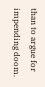than to argue for impending doom.